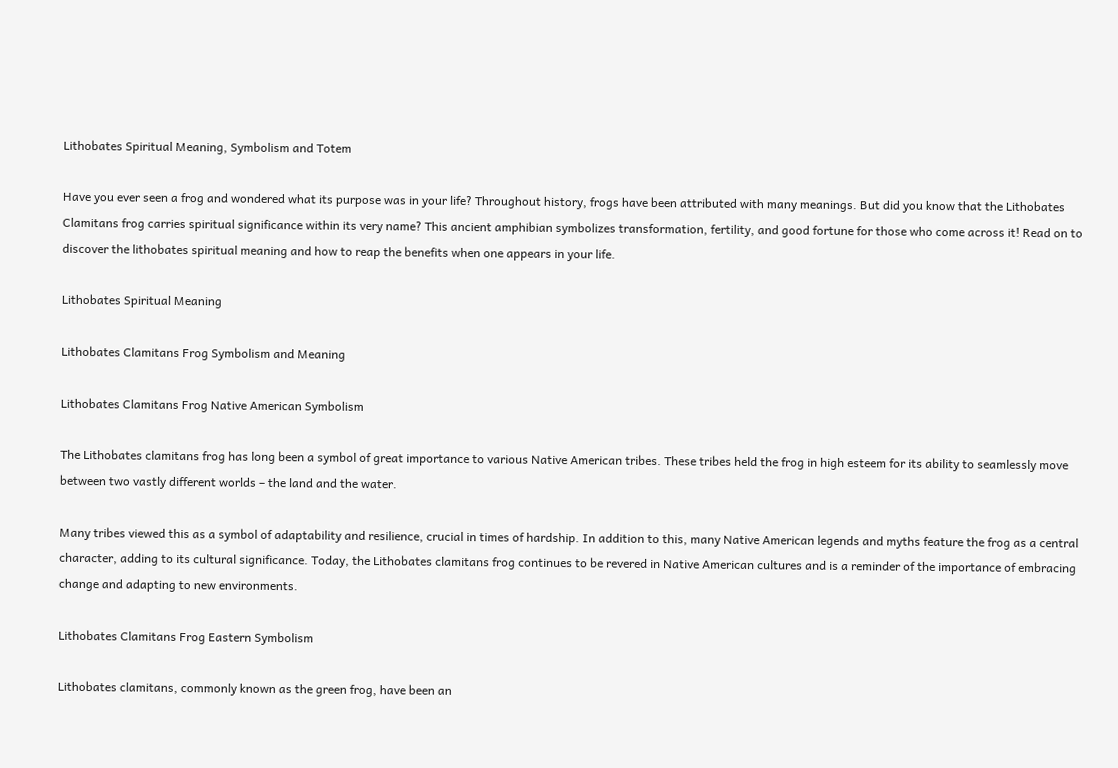Lithobates Spiritual Meaning, Symbolism and Totem

Have you ever seen a frog and wondered what its purpose was in your life? Throughout history, frogs have been attributed with many meanings. But did you know that the Lithobates Clamitans frog carries spiritual significance within its very name? This ancient amphibian symbolizes transformation, fertility, and good fortune for those who come across it! Read on to discover the lithobates spiritual meaning and how to reap the benefits when one appears in your life.

Lithobates Spiritual Meaning

Lithobates Clamitans Frog Symbolism and Meaning

Lithobates Clamitans Frog Native American Symbolism

The Lithobates clamitans frog has long been a symbol of great importance to various Native American tribes. These tribes held the frog in high esteem for its ability to seamlessly move between two vastly different worlds – the land and the water.

Many tribes viewed this as a symbol of adaptability and resilience, crucial in times of hardship. In addition to this, many Native American legends and myths feature the frog as a central character, adding to its cultural significance. Today, the Lithobates clamitans frog continues to be revered in Native American cultures and is a reminder of the importance of embracing change and adapting to new environments.

Lithobates Clamitans Frog Eastern Symbolism

Lithobates clamitans, commonly known as the green frog, have been an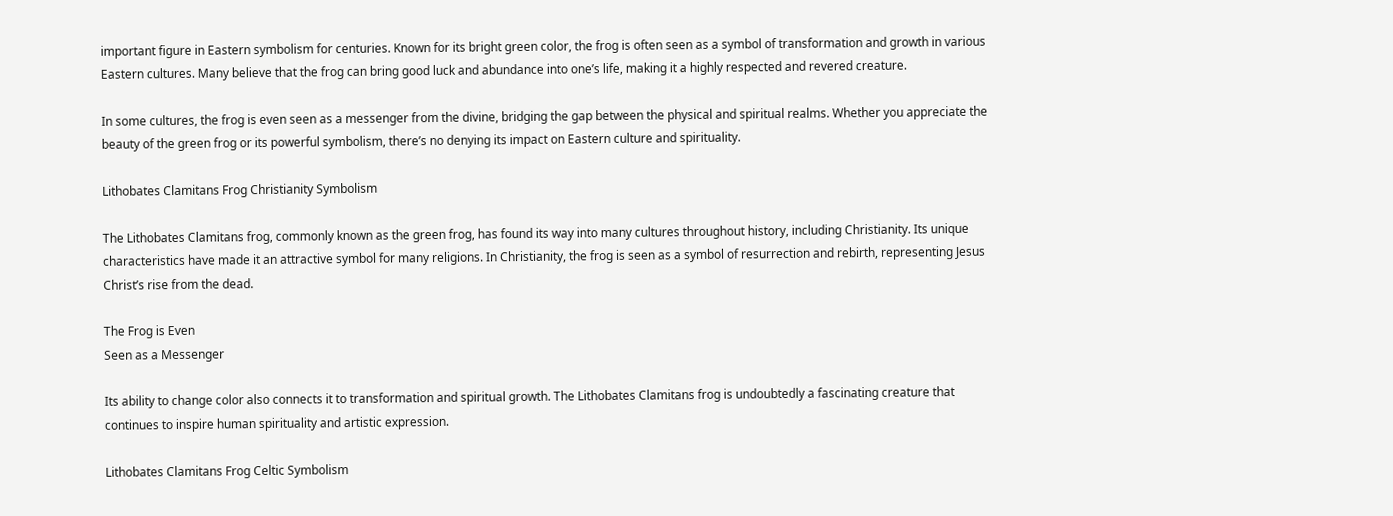important figure in Eastern symbolism for centuries. Known for its bright green color, the frog is often seen as a symbol of transformation and growth in various Eastern cultures. Many believe that the frog can bring good luck and abundance into one’s life, making it a highly respected and revered creature.

In some cultures, the frog is even seen as a messenger from the divine, bridging the gap between the physical and spiritual realms. Whether you appreciate the beauty of the green frog or its powerful symbolism, there’s no denying its impact on Eastern culture and spirituality.

Lithobates Clamitans Frog Christianity Symbolism

The Lithobates Clamitans frog, commonly known as the green frog, has found its way into many cultures throughout history, including Christianity. Its unique characteristics have made it an attractive symbol for many religions. In Christianity, the frog is seen as a symbol of resurrection and rebirth, representing Jesus Christ’s rise from the dead.

The Frog is Even
Seen as a Messenger

Its ability to change color also connects it to transformation and spiritual growth. The Lithobates Clamitans frog is undoubtedly a fascinating creature that continues to inspire human spirituality and artistic expression.

Lithobates Clamitans Frog Celtic Symbolism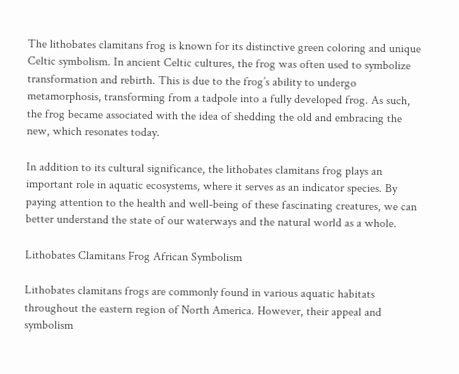The lithobates clamitans frog is known for its distinctive green coloring and unique Celtic symbolism. In ancient Celtic cultures, the frog was often used to symbolize transformation and rebirth. This is due to the frog’s ability to undergo metamorphosis, transforming from a tadpole into a fully developed frog. As such, the frog became associated with the idea of shedding the old and embracing the new, which resonates today.

In addition to its cultural significance, the lithobates clamitans frog plays an important role in aquatic ecosystems, where it serves as an indicator species. By paying attention to the health and well-being of these fascinating creatures, we can better understand the state of our waterways and the natural world as a whole.

Lithobates Clamitans Frog African Symbolism

Lithobates clamitans frogs are commonly found in various aquatic habitats throughout the eastern region of North America. However, their appeal and symbolism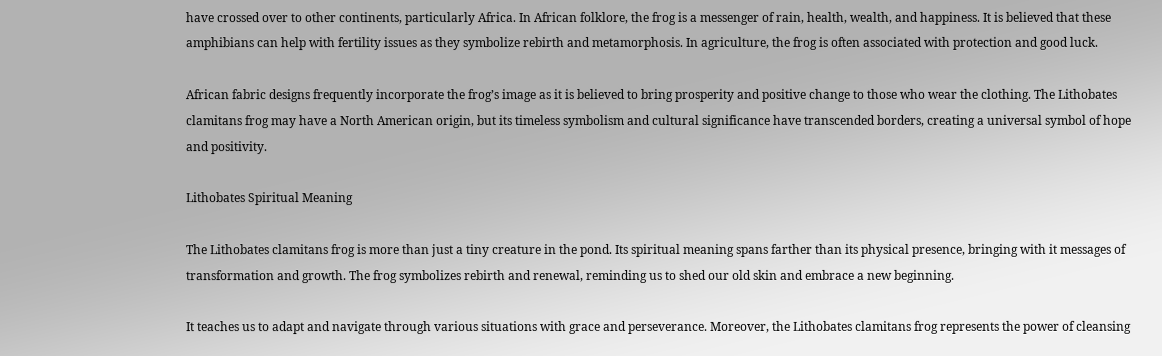have crossed over to other continents, particularly Africa. In African folklore, the frog is a messenger of rain, health, wealth, and happiness. It is believed that these amphibians can help with fertility issues as they symbolize rebirth and metamorphosis. In agriculture, the frog is often associated with protection and good luck.

African fabric designs frequently incorporate the frog’s image as it is believed to bring prosperity and positive change to those who wear the clothing. The Lithobates clamitans frog may have a North American origin, but its timeless symbolism and cultural significance have transcended borders, creating a universal symbol of hope and positivity.

Lithobates Spiritual Meaning

The Lithobates clamitans frog is more than just a tiny creature in the pond. Its spiritual meaning spans farther than its physical presence, bringing with it messages of transformation and growth. The frog symbolizes rebirth and renewal, reminding us to shed our old skin and embrace a new beginning.

It teaches us to adapt and navigate through various situations with grace and perseverance. Moreover, the Lithobates clamitans frog represents the power of cleansing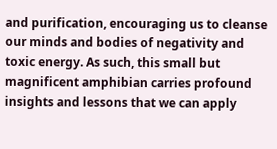and purification, encouraging us to cleanse our minds and bodies of negativity and toxic energy. As such, this small but magnificent amphibian carries profound insights and lessons that we can apply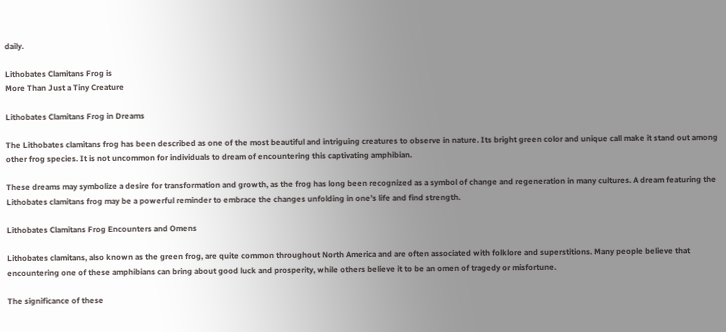daily.

Lithobates Clamitans Frog is
More Than Just a Tiny Creature

Lithobates Clamitans Frog in Dreams

The Lithobates clamitans frog has been described as one of the most beautiful and intriguing creatures to observe in nature. Its bright green color and unique call make it stand out among other frog species. It is not uncommon for individuals to dream of encountering this captivating amphibian.

These dreams may symbolize a desire for transformation and growth, as the frog has long been recognized as a symbol of change and regeneration in many cultures. A dream featuring the Lithobates clamitans frog may be a powerful reminder to embrace the changes unfolding in one’s life and find strength.

Lithobates Clamitans Frog Encounters and Omens

Lithobates clamitans, also known as the green frog, are quite common throughout North America and are often associated with folklore and superstitions. Many people believe that encountering one of these amphibians can bring about good luck and prosperity, while others believe it to be an omen of tragedy or misfortune.

The significance of these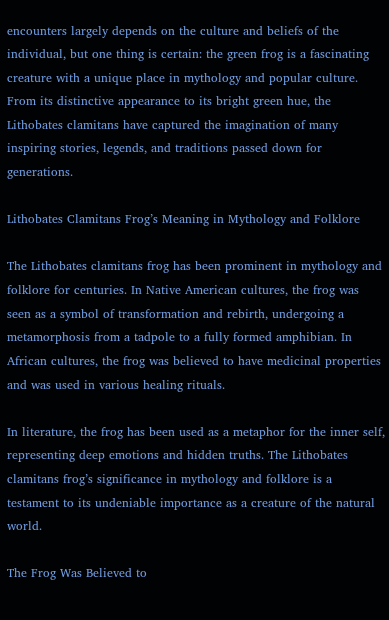encounters largely depends on the culture and beliefs of the individual, but one thing is certain: the green frog is a fascinating creature with a unique place in mythology and popular culture. From its distinctive appearance to its bright green hue, the Lithobates clamitans have captured the imagination of many inspiring stories, legends, and traditions passed down for generations.

Lithobates Clamitans Frog’s Meaning in Mythology and Folklore

The Lithobates clamitans frog has been prominent in mythology and folklore for centuries. In Native American cultures, the frog was seen as a symbol of transformation and rebirth, undergoing a metamorphosis from a tadpole to a fully formed amphibian. In African cultures, the frog was believed to have medicinal properties and was used in various healing rituals.

In literature, the frog has been used as a metaphor for the inner self, representing deep emotions and hidden truths. The Lithobates clamitans frog’s significance in mythology and folklore is a testament to its undeniable importance as a creature of the natural world.

The Frog Was Believed to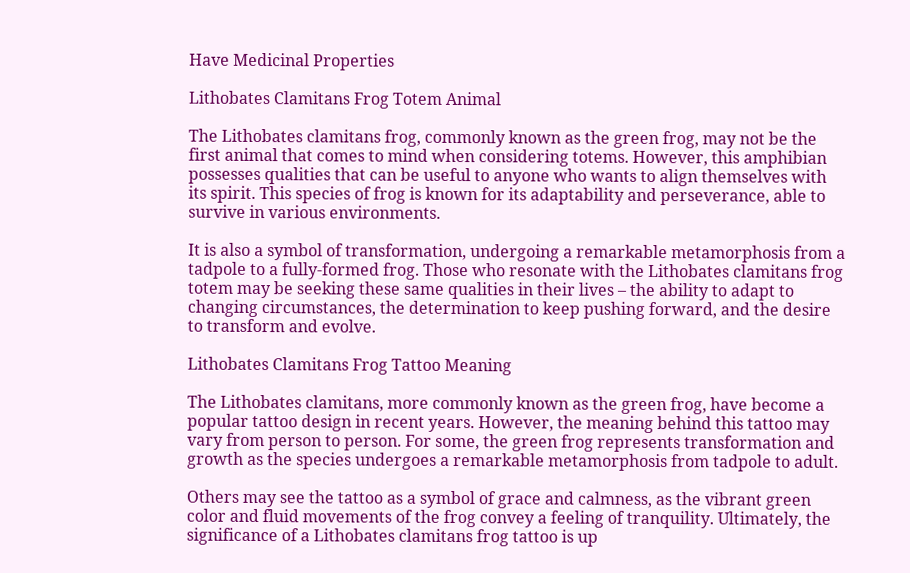Have Medicinal Properties

Lithobates Clamitans Frog Totem Animal

The Lithobates clamitans frog, commonly known as the green frog, may not be the first animal that comes to mind when considering totems. However, this amphibian possesses qualities that can be useful to anyone who wants to align themselves with its spirit. This species of frog is known for its adaptability and perseverance, able to survive in various environments.

It is also a symbol of transformation, undergoing a remarkable metamorphosis from a tadpole to a fully-formed frog. Those who resonate with the Lithobates clamitans frog totem may be seeking these same qualities in their lives – the ability to adapt to changing circumstances, the determination to keep pushing forward, and the desire to transform and evolve.

Lithobates Clamitans Frog Tattoo Meaning

The Lithobates clamitans, more commonly known as the green frog, have become a popular tattoo design in recent years. However, the meaning behind this tattoo may vary from person to person. For some, the green frog represents transformation and growth as the species undergoes a remarkable metamorphosis from tadpole to adult.

Others may see the tattoo as a symbol of grace and calmness, as the vibrant green color and fluid movements of the frog convey a feeling of tranquility. Ultimately, the significance of a Lithobates clamitans frog tattoo is up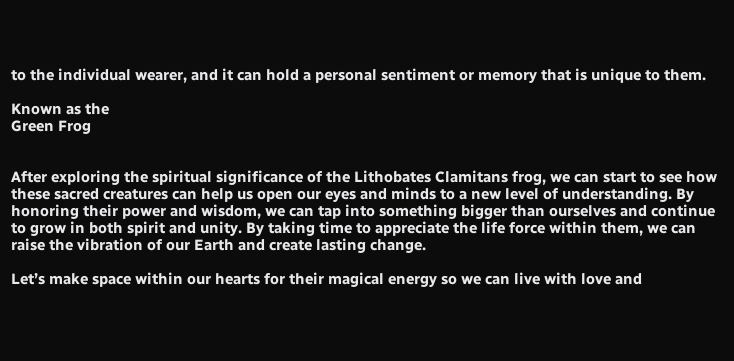to the individual wearer, and it can hold a personal sentiment or memory that is unique to them.

Known as the
Green Frog


After exploring the spiritual significance of the Lithobates Clamitans frog, we can start to see how these sacred creatures can help us open our eyes and minds to a new level of understanding. By honoring their power and wisdom, we can tap into something bigger than ourselves and continue to grow in both spirit and unity. By taking time to appreciate the life force within them, we can raise the vibration of our Earth and create lasting change.

Let’s make space within our hearts for their magical energy so we can live with love and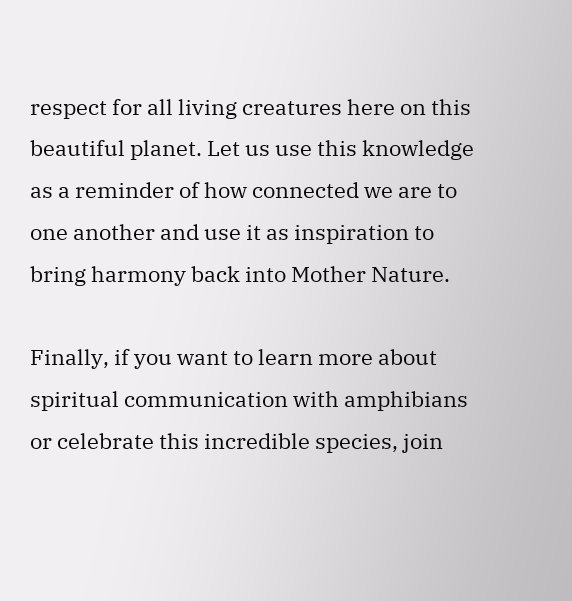respect for all living creatures here on this beautiful planet. Let us use this knowledge as a reminder of how connected we are to one another and use it as inspiration to bring harmony back into Mother Nature.

Finally, if you want to learn more about spiritual communication with amphibians or celebrate this incredible species, join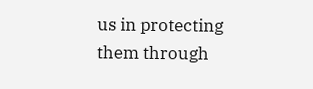us in protecting them through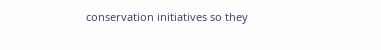conservation initiatives so they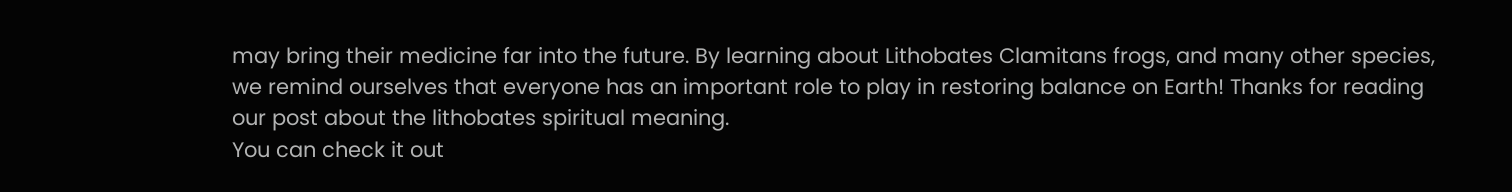may bring their medicine far into the future. By learning about Lithobates Clamitans frogs, and many other species, we remind ourselves that everyone has an important role to play in restoring balance on Earth! Thanks for reading our post about the lithobates spiritual meaning.
You can check it out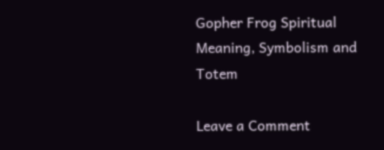Gopher Frog Spiritual Meaning, Symbolism and Totem

Leave a Comment